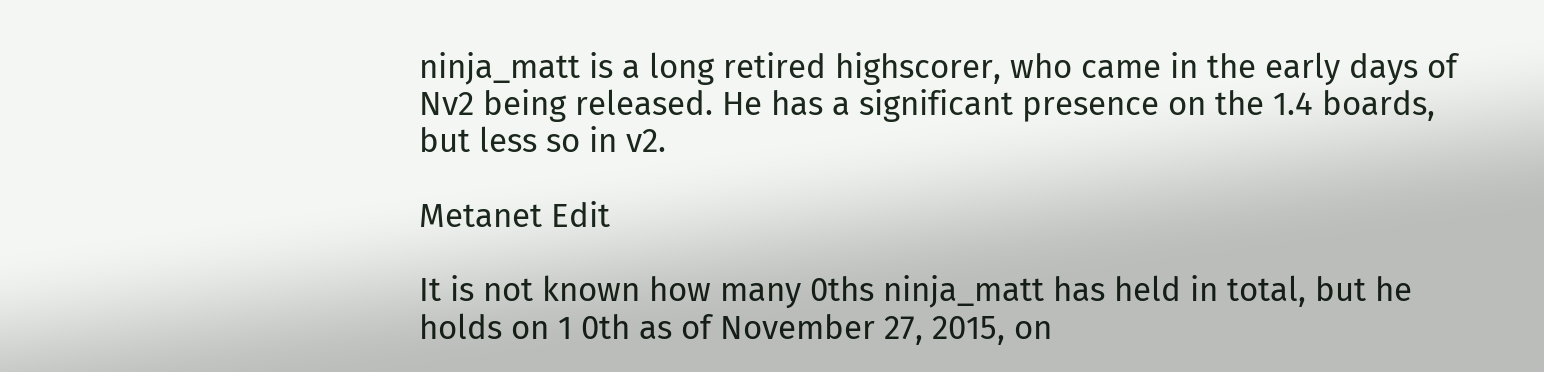ninja_matt is a long retired highscorer, who came in the early days of Nv2 being released. He has a significant presence on the 1.4 boards, but less so in v2.

Metanet Edit

It is not known how many 0ths ninja_matt has held in total, but he holds on 1 0th as of November 27, 2015, on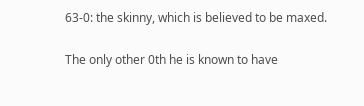63-0: the skinny, which is believed to be maxed.

The only other 0th he is known to have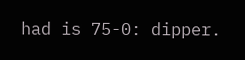had is 75-0: dipper.